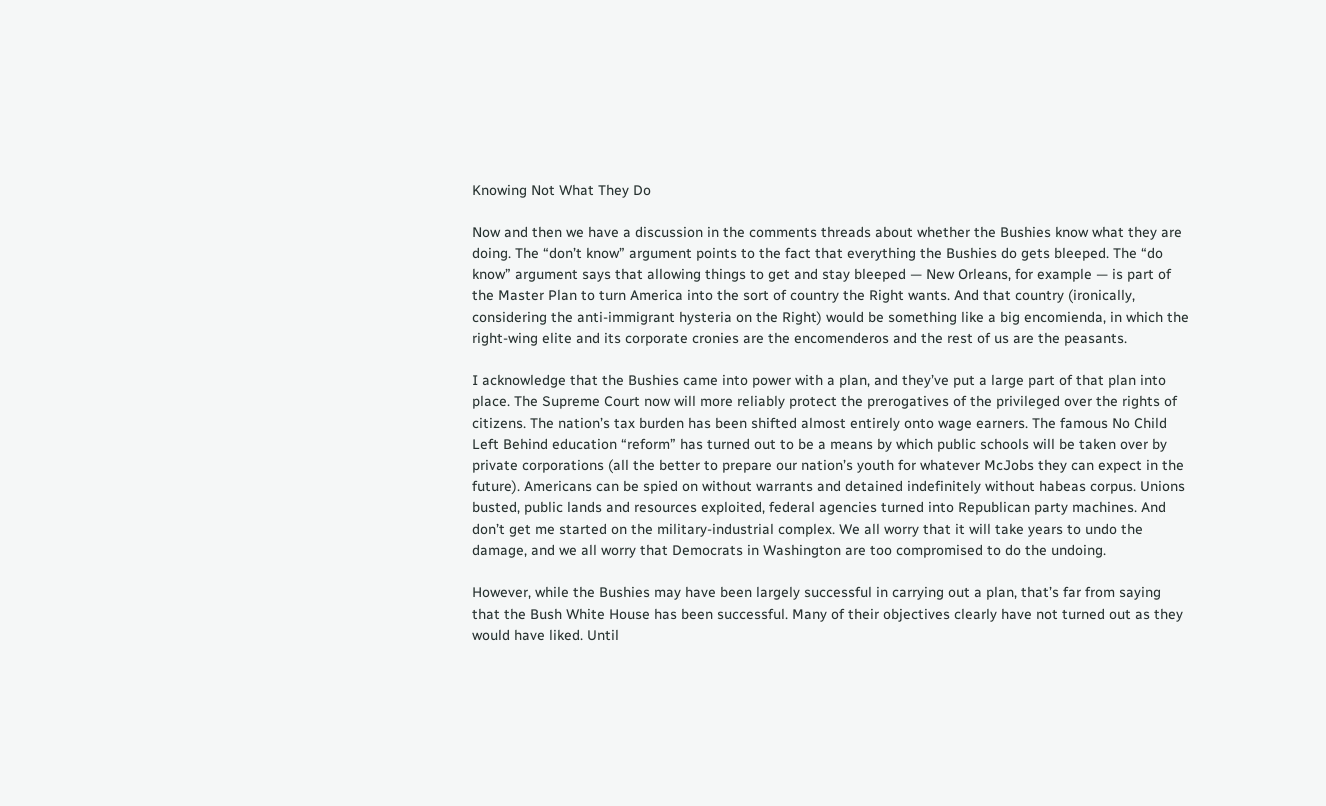Knowing Not What They Do

Now and then we have a discussion in the comments threads about whether the Bushies know what they are doing. The “don’t know” argument points to the fact that everything the Bushies do gets bleeped. The “do know” argument says that allowing things to get and stay bleeped — New Orleans, for example — is part of the Master Plan to turn America into the sort of country the Right wants. And that country (ironically, considering the anti-immigrant hysteria on the Right) would be something like a big encomienda, in which the right-wing elite and its corporate cronies are the encomenderos and the rest of us are the peasants.

I acknowledge that the Bushies came into power with a plan, and they’ve put a large part of that plan into place. The Supreme Court now will more reliably protect the prerogatives of the privileged over the rights of citizens. The nation’s tax burden has been shifted almost entirely onto wage earners. The famous No Child Left Behind education “reform” has turned out to be a means by which public schools will be taken over by private corporations (all the better to prepare our nation’s youth for whatever McJobs they can expect in the future). Americans can be spied on without warrants and detained indefinitely without habeas corpus. Unions busted, public lands and resources exploited, federal agencies turned into Republican party machines. And don’t get me started on the military-industrial complex. We all worry that it will take years to undo the damage, and we all worry that Democrats in Washington are too compromised to do the undoing.

However, while the Bushies may have been largely successful in carrying out a plan, that’s far from saying that the Bush White House has been successful. Many of their objectives clearly have not turned out as they would have liked. Until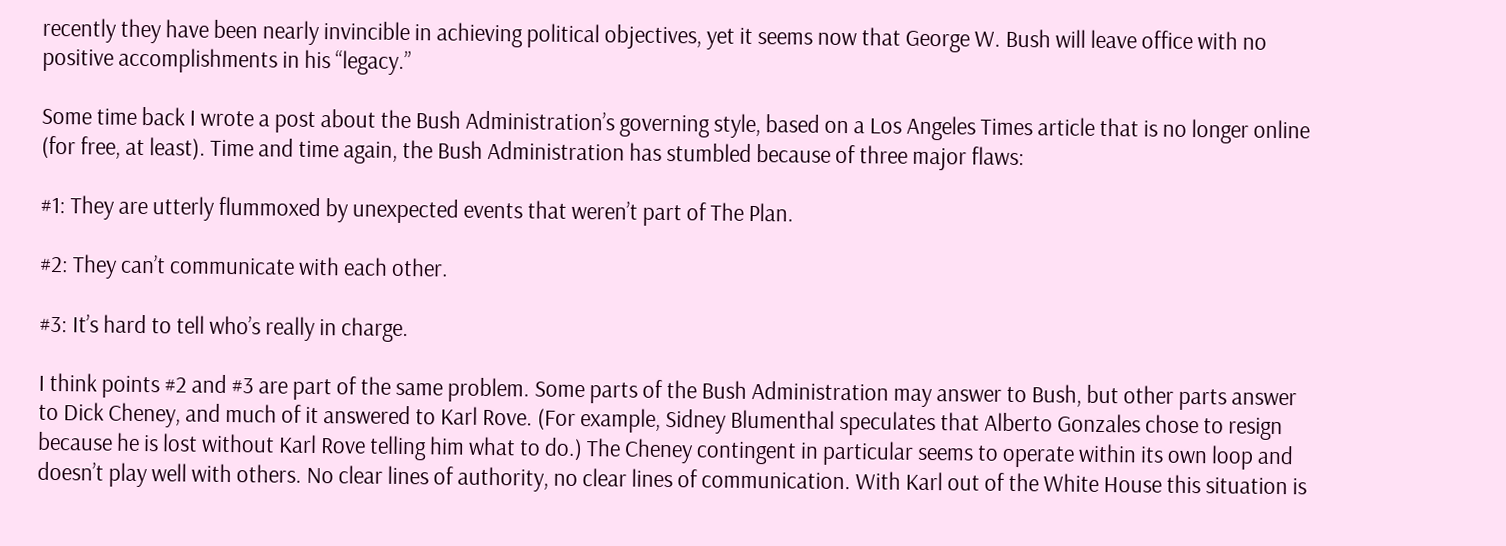recently they have been nearly invincible in achieving political objectives, yet it seems now that George W. Bush will leave office with no positive accomplishments in his “legacy.”

Some time back I wrote a post about the Bush Administration’s governing style, based on a Los Angeles Times article that is no longer online (for free, at least). Time and time again, the Bush Administration has stumbled because of three major flaws:

#1: They are utterly flummoxed by unexpected events that weren’t part of The Plan.

#2: They can’t communicate with each other.

#3: It’s hard to tell who’s really in charge.

I think points #2 and #3 are part of the same problem. Some parts of the Bush Administration may answer to Bush, but other parts answer to Dick Cheney, and much of it answered to Karl Rove. (For example, Sidney Blumenthal speculates that Alberto Gonzales chose to resign because he is lost without Karl Rove telling him what to do.) The Cheney contingent in particular seems to operate within its own loop and doesn’t play well with others. No clear lines of authority, no clear lines of communication. With Karl out of the White House this situation is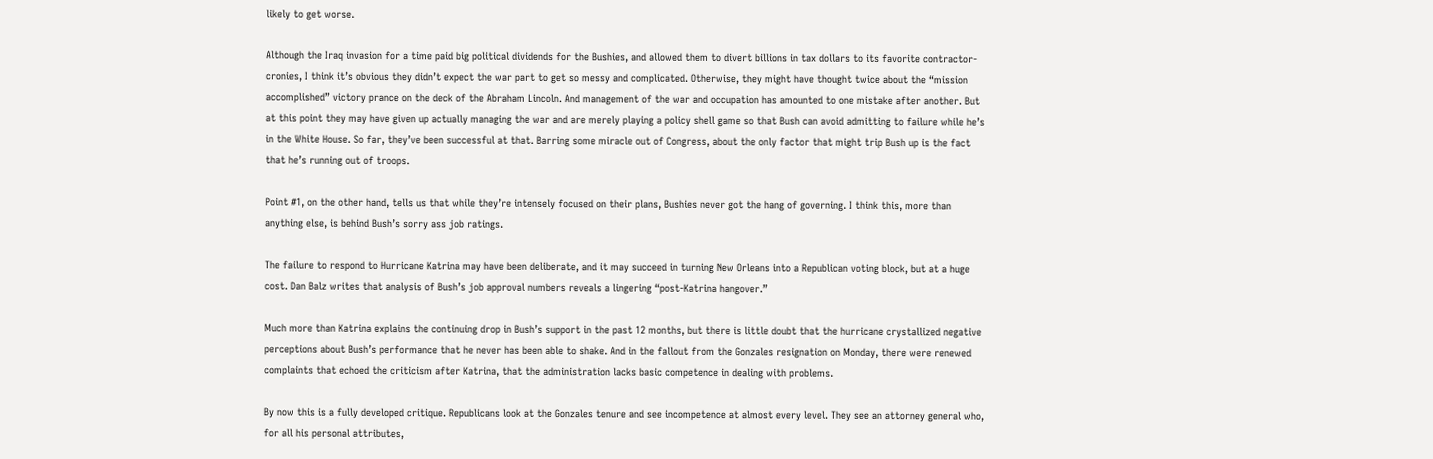likely to get worse.

Although the Iraq invasion for a time paid big political dividends for the Bushies, and allowed them to divert billions in tax dollars to its favorite contractor-cronies, I think it’s obvious they didn’t expect the war part to get so messy and complicated. Otherwise, they might have thought twice about the “mission accomplished” victory prance on the deck of the Abraham Lincoln. And management of the war and occupation has amounted to one mistake after another. But at this point they may have given up actually managing the war and are merely playing a policy shell game so that Bush can avoid admitting to failure while he’s in the White House. So far, they’ve been successful at that. Barring some miracle out of Congress, about the only factor that might trip Bush up is the fact that he’s running out of troops.

Point #1, on the other hand, tells us that while they’re intensely focused on their plans, Bushies never got the hang of governing. I think this, more than anything else, is behind Bush’s sorry ass job ratings.

The failure to respond to Hurricane Katrina may have been deliberate, and it may succeed in turning New Orleans into a Republican voting block, but at a huge cost. Dan Balz writes that analysis of Bush’s job approval numbers reveals a lingering “post-Katrina hangover.”

Much more than Katrina explains the continuing drop in Bush’s support in the past 12 months, but there is little doubt that the hurricane crystallized negative perceptions about Bush’s performance that he never has been able to shake. And in the fallout from the Gonzales resignation on Monday, there were renewed complaints that echoed the criticism after Katrina, that the administration lacks basic competence in dealing with problems.

By now this is a fully developed critique. Republicans look at the Gonzales tenure and see incompetence at almost every level. They see an attorney general who, for all his personal attributes,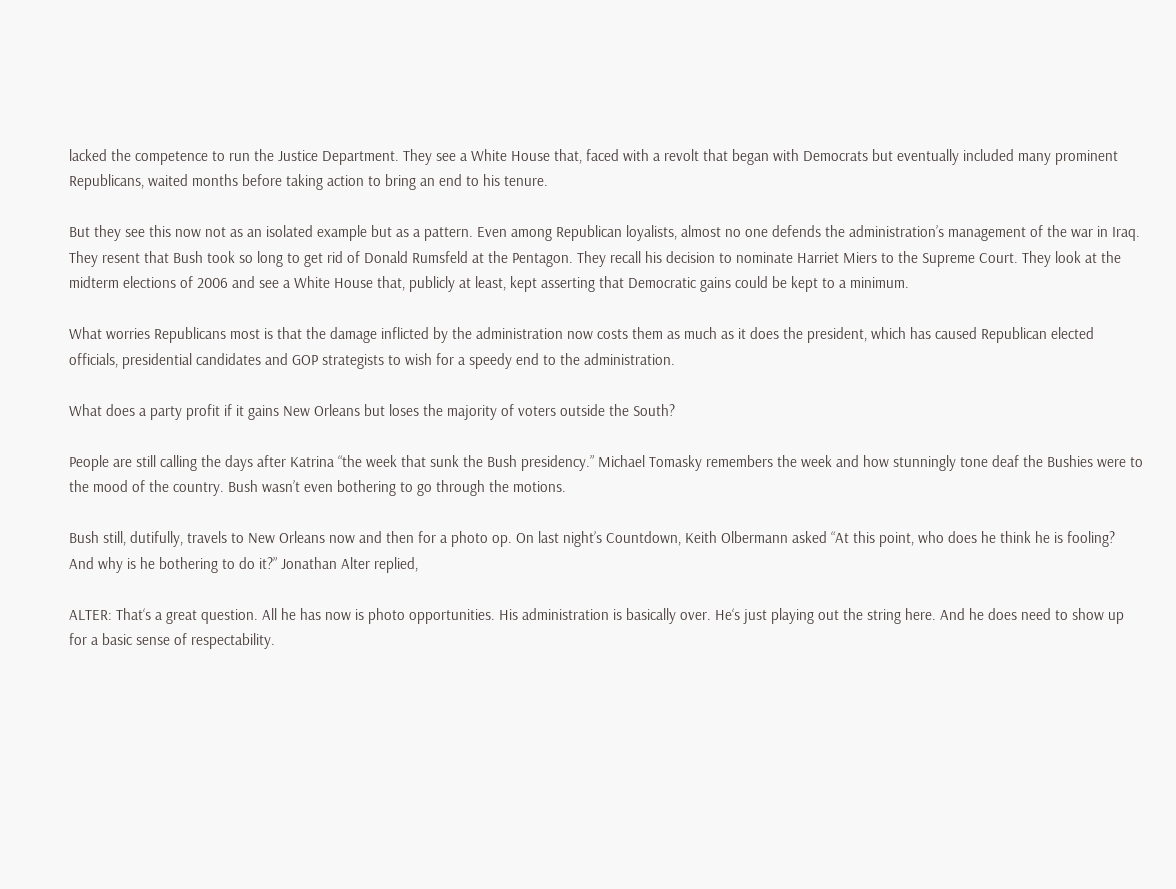lacked the competence to run the Justice Department. They see a White House that, faced with a revolt that began with Democrats but eventually included many prominent Republicans, waited months before taking action to bring an end to his tenure.

But they see this now not as an isolated example but as a pattern. Even among Republican loyalists, almost no one defends the administration’s management of the war in Iraq. They resent that Bush took so long to get rid of Donald Rumsfeld at the Pentagon. They recall his decision to nominate Harriet Miers to the Supreme Court. They look at the midterm elections of 2006 and see a White House that, publicly at least, kept asserting that Democratic gains could be kept to a minimum.

What worries Republicans most is that the damage inflicted by the administration now costs them as much as it does the president, which has caused Republican elected officials, presidential candidates and GOP strategists to wish for a speedy end to the administration.

What does a party profit if it gains New Orleans but loses the majority of voters outside the South?

People are still calling the days after Katrina “the week that sunk the Bush presidency.” Michael Tomasky remembers the week and how stunningly tone deaf the Bushies were to the mood of the country. Bush wasn’t even bothering to go through the motions.

Bush still, dutifully, travels to New Orleans now and then for a photo op. On last night’s Countdown, Keith Olbermann asked “At this point, who does he think he is fooling? And why is he bothering to do it?” Jonathan Alter replied,

ALTER: That‘s a great question. All he has now is photo opportunities. His administration is basically over. He‘s just playing out the string here. And he does need to show up for a basic sense of respectability.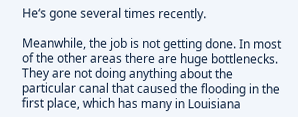He‘s gone several times recently.

Meanwhile, the job is not getting done. In most of the other areas there are huge bottlenecks. They are not doing anything about the particular canal that caused the flooding in the first place, which has many in Louisiana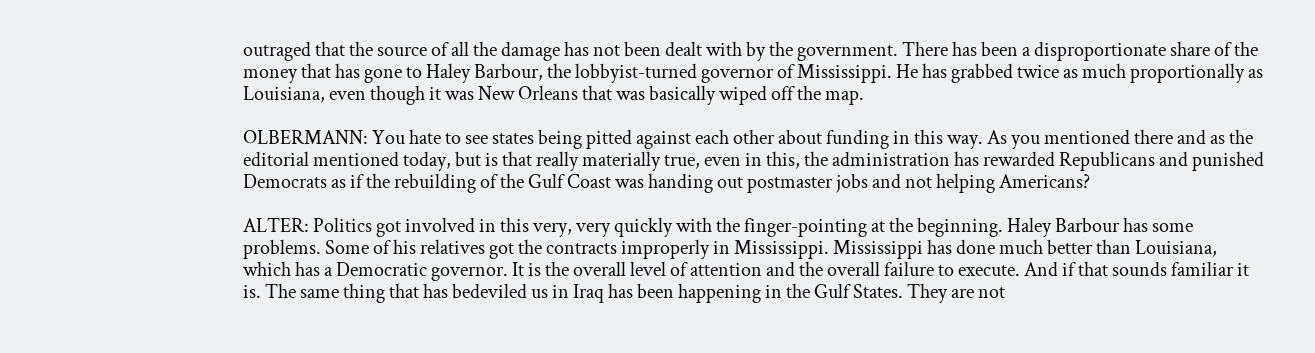outraged that the source of all the damage has not been dealt with by the government. There has been a disproportionate share of the money that has gone to Haley Barbour, the lobbyist-turned governor of Mississippi. He has grabbed twice as much proportionally as Louisiana, even though it was New Orleans that was basically wiped off the map.

OLBERMANN: You hate to see states being pitted against each other about funding in this way. As you mentioned there and as the editorial mentioned today, but is that really materially true, even in this, the administration has rewarded Republicans and punished Democrats as if the rebuilding of the Gulf Coast was handing out postmaster jobs and not helping Americans?

ALTER: Politics got involved in this very, very quickly with the finger-pointing at the beginning. Haley Barbour has some problems. Some of his relatives got the contracts improperly in Mississippi. Mississippi has done much better than Louisiana, which has a Democratic governor. It is the overall level of attention and the overall failure to execute. And if that sounds familiar it is. The same thing that has bedeviled us in Iraq has been happening in the Gulf States. They are not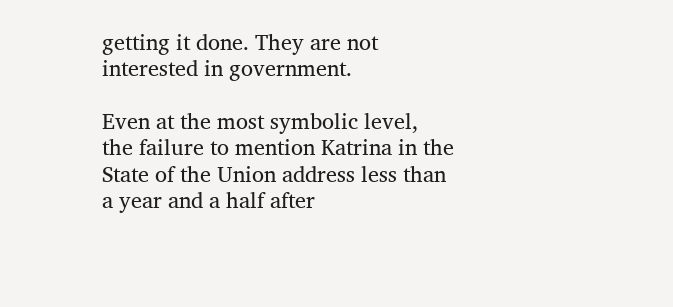getting it done. They are not interested in government.

Even at the most symbolic level, the failure to mention Katrina in the State of the Union address less than a year and a half after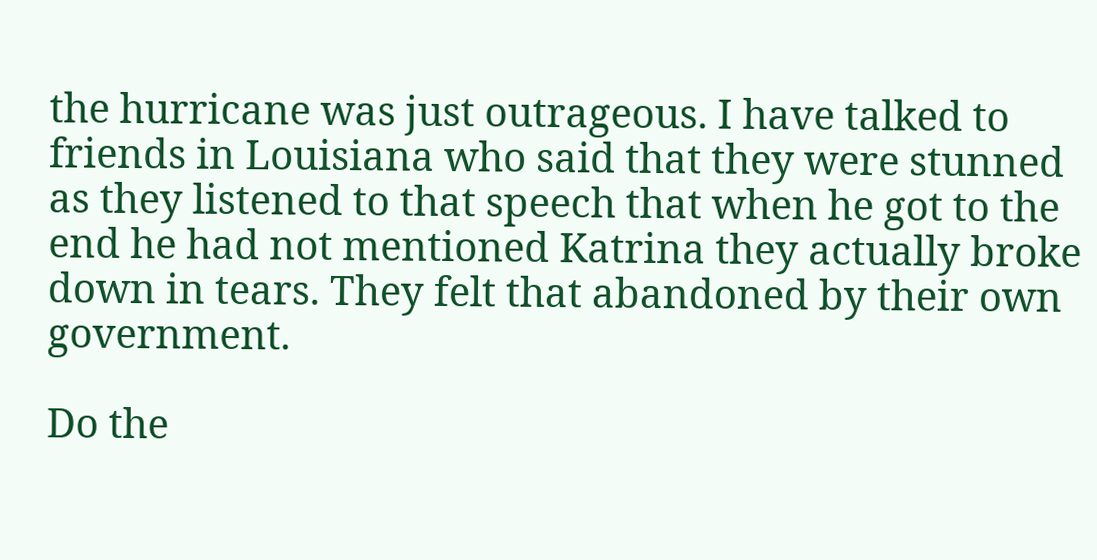the hurricane was just outrageous. I have talked to friends in Louisiana who said that they were stunned as they listened to that speech that when he got to the end he had not mentioned Katrina they actually broke down in tears. They felt that abandoned by their own government.

Do the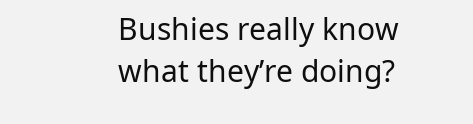Bushies really know what they’re doing?